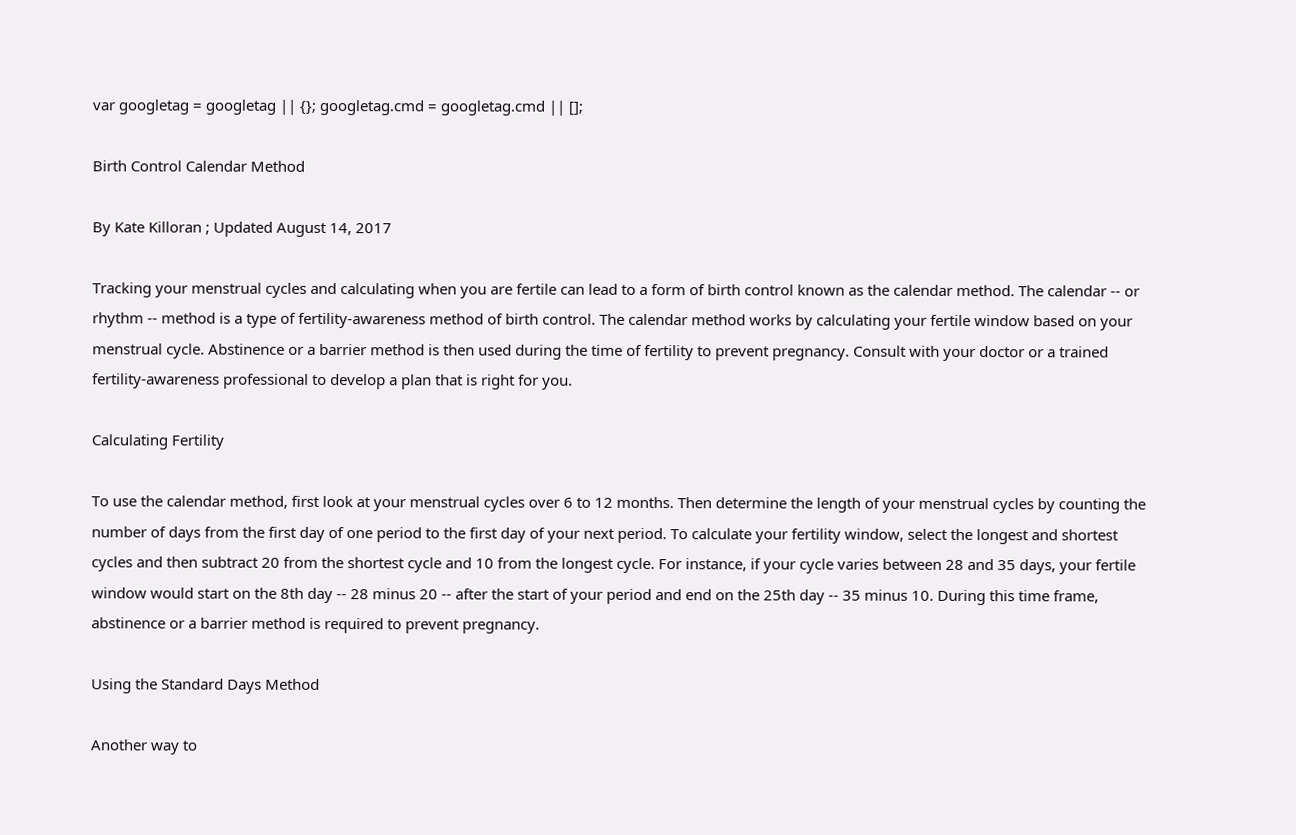var googletag = googletag || {}; googletag.cmd = googletag.cmd || [];

Birth Control Calendar Method

By Kate Killoran ; Updated August 14, 2017

Tracking your menstrual cycles and calculating when you are fertile can lead to a form of birth control known as the calendar method. The calendar -- or rhythm -- method is a type of fertility-awareness method of birth control. The calendar method works by calculating your fertile window based on your menstrual cycle. Abstinence or a barrier method is then used during the time of fertility to prevent pregnancy. Consult with your doctor or a trained fertility-awareness professional to develop a plan that is right for you.

Calculating Fertility

To use the calendar method, first look at your menstrual cycles over 6 to 12 months. Then determine the length of your menstrual cycles by counting the number of days from the first day of one period to the first day of your next period. To calculate your fertility window, select the longest and shortest cycles and then subtract 20 from the shortest cycle and 10 from the longest cycle. For instance, if your cycle varies between 28 and 35 days, your fertile window would start on the 8th day -- 28 minus 20 -- after the start of your period and end on the 25th day -- 35 minus 10. During this time frame, abstinence or a barrier method is required to prevent pregnancy.

Using the Standard Days Method

Another way to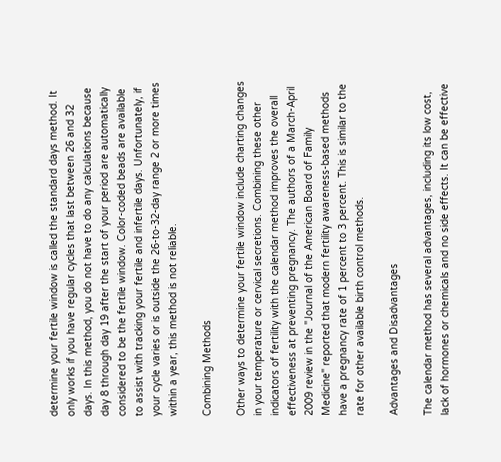determine your fertile window is called the standard days method. It only works if you have regular cycles that last between 26 and 32 days. In this method, you do not have to do any calculations because day 8 through day 19 after the start of your period are automatically considered to be the fertile window. Color-coded beads are available to assist with tracking your fertile and infertile days. Unfortunately, if your cycle varies or is outside the 26-to-32-day range 2 or more times within a year, this method is not reliable.

Combining Methods

Other ways to determine your fertile window include charting changes in your temperature or cervical secretions. Combining these other indicators of fertility with the calendar method improves the overall effectiveness at preventing pregnancy. The authors of a March-April 2009 review in the "Journal of the American Board of Family Medicine" reported that modern fertility awareness-based methods have a pregnancy rate of 1 percent to 3 percent. This is similar to the rate for other available birth control methods.

Advantages and Disadvantages

The calendar method has several advantages, including its low cost, lack of hormones or chemicals and no side effects. It can be effective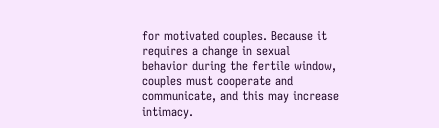for motivated couples. Because it requires a change in sexual behavior during the fertile window, couples must cooperate and communicate, and this may increase intimacy.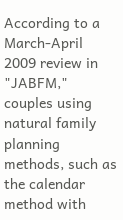According to a March-April 2009 review in "JABFM," couples using natural family planning methods, such as the calendar method with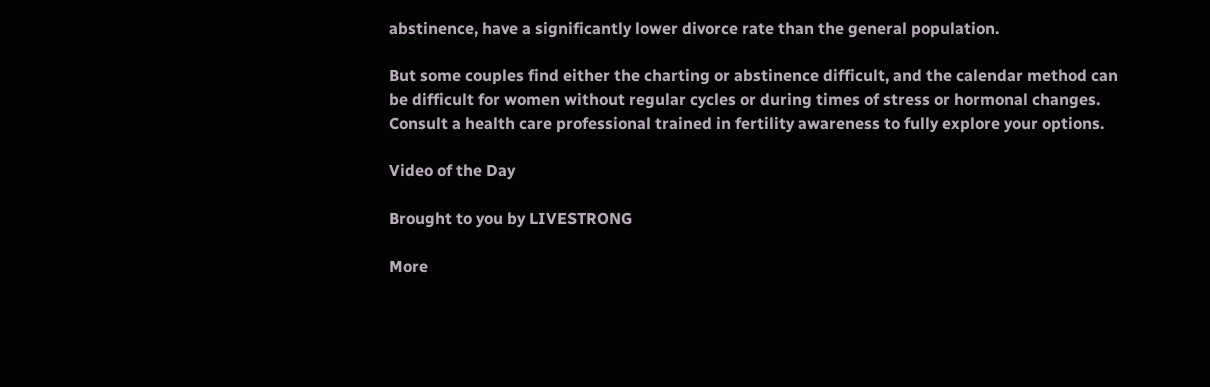abstinence, have a significantly lower divorce rate than the general population.

But some couples find either the charting or abstinence difficult, and the calendar method can be difficult for women without regular cycles or during times of stress or hormonal changes. Consult a health care professional trained in fertility awareness to fully explore your options.

Video of the Day

Brought to you by LIVESTRONG

More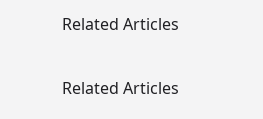Related Articles

Related Articles